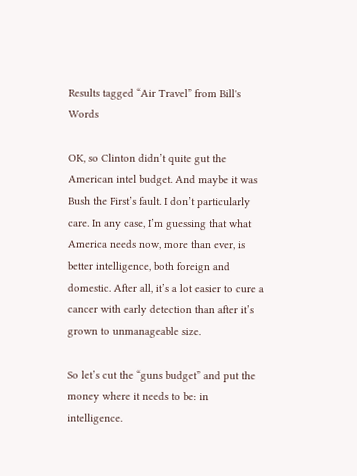Results tagged “Air Travel” from Bill's Words

OK, so Clinton didn’t quite gut the American intel budget. And maybe it was Bush the First’s fault. I don’t particularly care. In any case, I’m guessing that what America needs now, more than ever, is better intelligence, both foreign and domestic. After all, it’s a lot easier to cure a cancer with early detection than after it’s grown to unmanageable size.

So let’s cut the “guns budget” and put the money where it needs to be: in intelligence.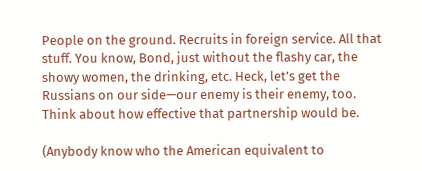People on the ground. Recruits in foreign service. All that stuff. You know, Bond, just without the flashy car, the showy women, the drinking, etc. Heck, let’s get the Russians on our side—our enemy is their enemy, too. Think about how effective that partnership would be.

(Anybody know who the American equivalent to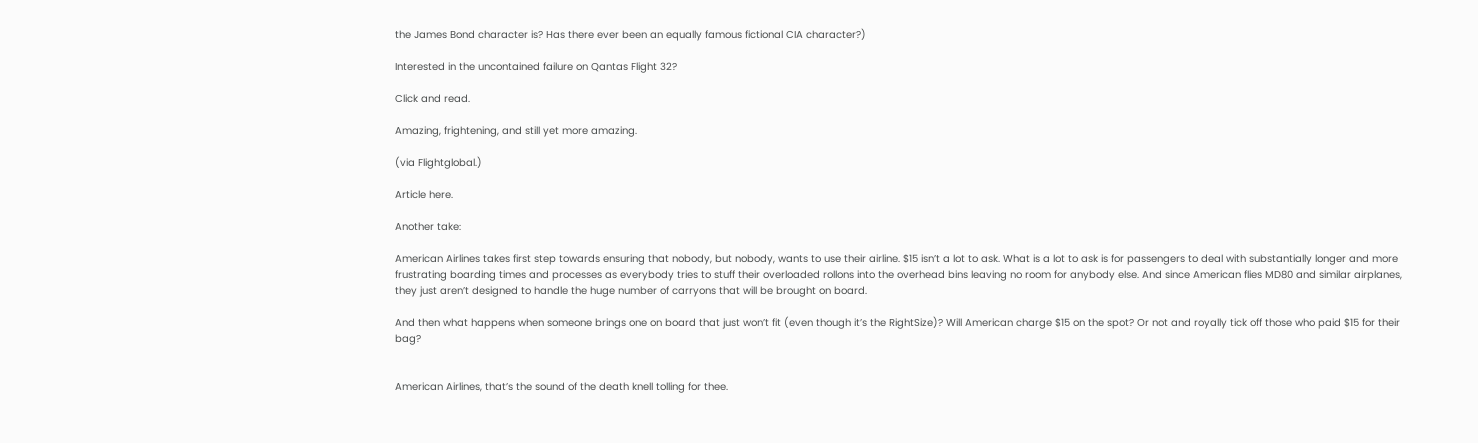the James Bond character is? Has there ever been an equally famous fictional CIA character?)

Interested in the uncontained failure on Qantas Flight 32?

Click and read.

Amazing, frightening, and still yet more amazing.

(via Flightglobal.)

Article here.

Another take:

American Airlines takes first step towards ensuring that nobody, but nobody, wants to use their airline. $15 isn’t a lot to ask. What is a lot to ask is for passengers to deal with substantially longer and more frustrating boarding times and processes as everybody tries to stuff their overloaded rollons into the overhead bins leaving no room for anybody else. And since American flies MD80 and similar airplanes, they just aren’t designed to handle the huge number of carryons that will be brought on board.

And then what happens when someone brings one on board that just won’t fit (even though it’s the RightSize)? Will American charge $15 on the spot? Or not and royally tick off those who paid $15 for their bag?


American Airlines, that’s the sound of the death knell tolling for thee.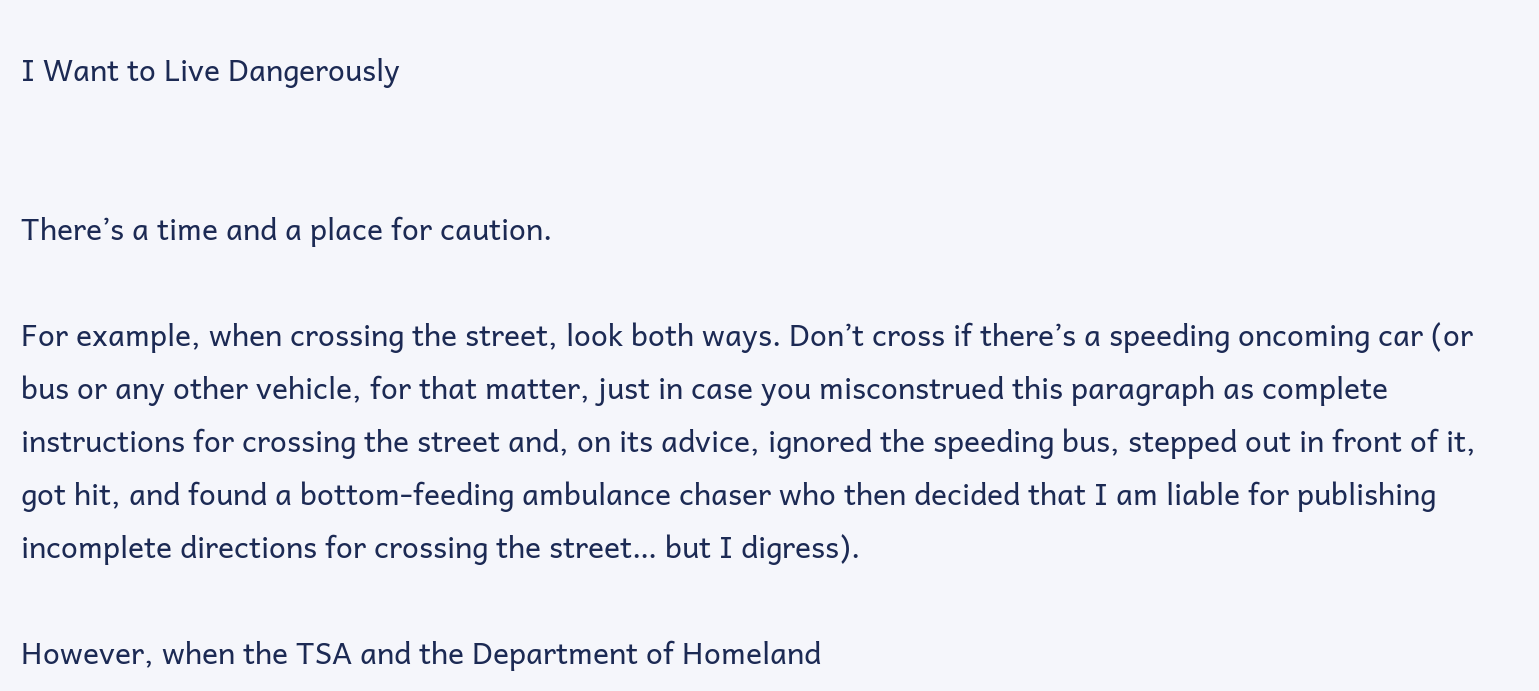I Want to Live Dangerously


There’s a time and a place for caution.

For example, when crossing the street, look both ways. Don’t cross if there’s a speeding oncoming car (or bus or any other vehicle, for that matter, just in case you misconstrued this paragraph as complete instructions for crossing the street and, on its advice, ignored the speeding bus, stepped out in front of it, got hit, and found a bottom-feeding ambulance chaser who then decided that I am liable for publishing incomplete directions for crossing the street… but I digress).

However, when the TSA and the Department of Homeland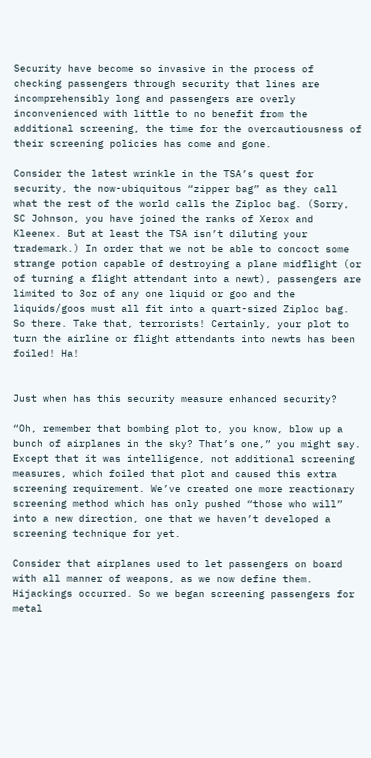Security have become so invasive in the process of checking passengers through security that lines are incomprehensibly long and passengers are overly inconvenienced with little to no benefit from the additional screening, the time for the overcautiousness of their screening policies has come and gone.

Consider the latest wrinkle in the TSA’s quest for security, the now-ubiquitous “zipper bag” as they call what the rest of the world calls the Ziploc bag. (Sorry, SC Johnson, you have joined the ranks of Xerox and Kleenex. But at least the TSA isn’t diluting your trademark.) In order that we not be able to concoct some strange potion capable of destroying a plane midflight (or of turning a flight attendant into a newt), passengers are limited to 3oz of any one liquid or goo and the liquids/goos must all fit into a quart-sized Ziploc bag. So there. Take that, terrorists! Certainly, your plot to turn the airline or flight attendants into newts has been foiled! Ha!


Just when has this security measure enhanced security?

“Oh, remember that bombing plot to, you know, blow up a bunch of airplanes in the sky? That’s one,” you might say. Except that it was intelligence, not additional screening measures, which foiled that plot and caused this extra screening requirement. We’ve created one more reactionary screening method which has only pushed “those who will” into a new direction, one that we haven’t developed a screening technique for yet.

Consider that airplanes used to let passengers on board with all manner of weapons, as we now define them. Hijackings occurred. So we began screening passengers for metal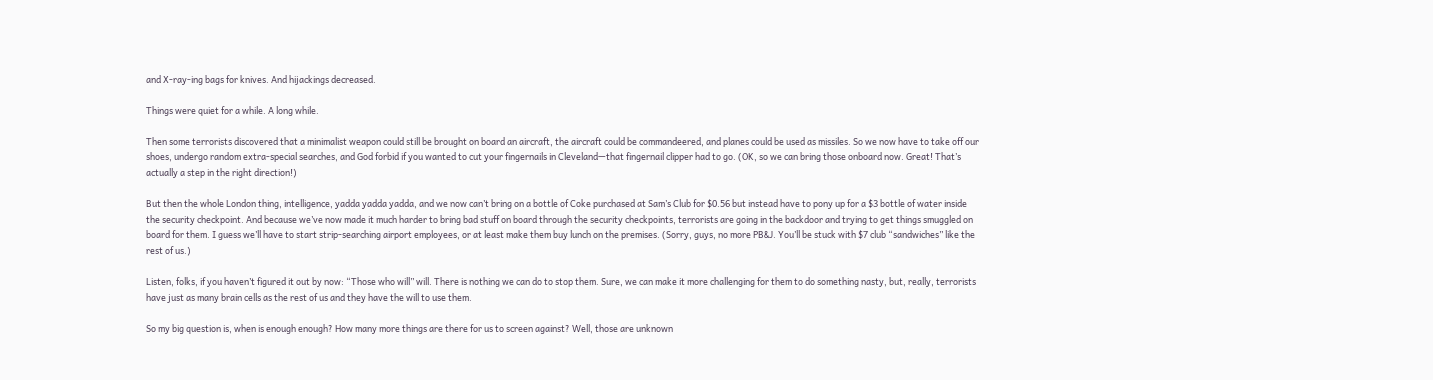and X-ray-ing bags for knives. And hijackings decreased.

Things were quiet for a while. A long while.

Then some terrorists discovered that a minimalist weapon could still be brought on board an aircraft, the aircraft could be commandeered, and planes could be used as missiles. So we now have to take off our shoes, undergo random extra-special searches, and God forbid if you wanted to cut your fingernails in Cleveland—that fingernail clipper had to go. (OK, so we can bring those onboard now. Great! That’s actually a step in the right direction!)

But then the whole London thing, intelligence, yadda yadda yadda, and we now can’t bring on a bottle of Coke purchased at Sam’s Club for $0.56 but instead have to pony up for a $3 bottle of water inside the security checkpoint. And because we’ve now made it much harder to bring bad stuff on board through the security checkpoints, terrorists are going in the backdoor and trying to get things smuggled on board for them. I guess we’ll have to start strip-searching airport employees, or at least make them buy lunch on the premises. (Sorry, guys, no more PB&J. You’ll be stuck with $7 club “sandwiches” like the rest of us.)

Listen, folks, if you haven’t figured it out by now: “Those who will” will. There is nothing we can do to stop them. Sure, we can make it more challenging for them to do something nasty, but, really, terrorists have just as many brain cells as the rest of us and they have the will to use them.

So my big question is, when is enough enough? How many more things are there for us to screen against? Well, those are unknown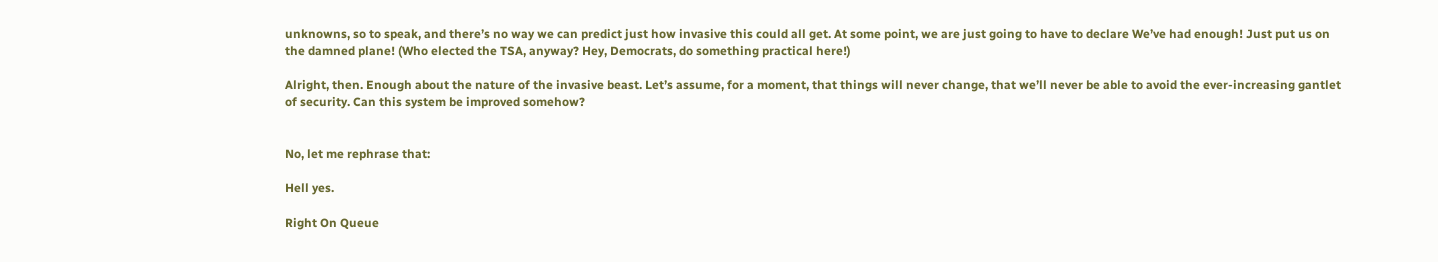unknowns, so to speak, and there’s no way we can predict just how invasive this could all get. At some point, we are just going to have to declare We’ve had enough! Just put us on the damned plane! (Who elected the TSA, anyway? Hey, Democrats, do something practical here!)

Alright, then. Enough about the nature of the invasive beast. Let’s assume, for a moment, that things will never change, that we’ll never be able to avoid the ever-increasing gantlet of security. Can this system be improved somehow?


No, let me rephrase that:

Hell yes.

Right On Queue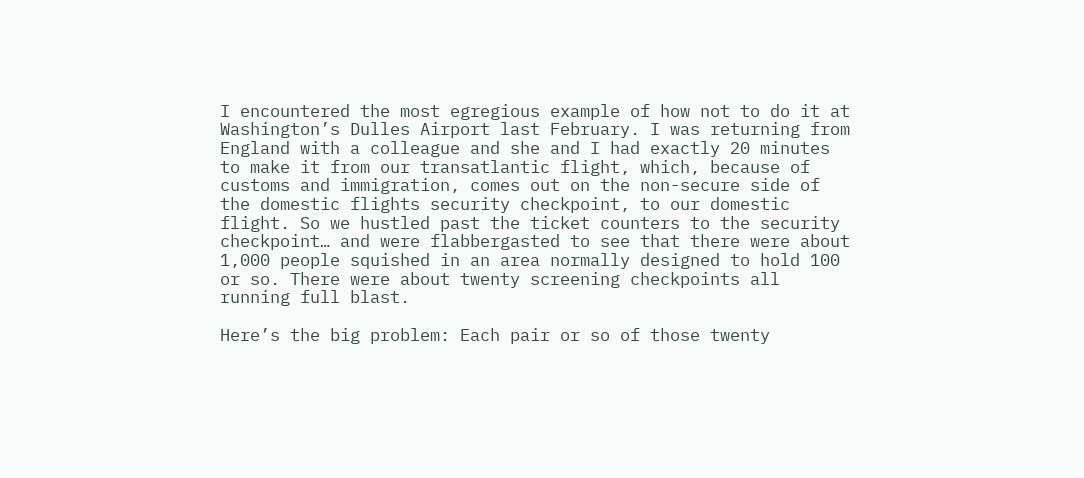I encountered the most egregious example of how not to do it at Washington’s Dulles Airport last February. I was returning from England with a colleague and she and I had exactly 20 minutes to make it from our transatlantic flight, which, because of customs and immigration, comes out on the non-secure side of the domestic flights security checkpoint, to our domestic flight. So we hustled past the ticket counters to the security checkpoint… and were flabbergasted to see that there were about 1,000 people squished in an area normally designed to hold 100 or so. There were about twenty screening checkpoints all running full blast.

Here’s the big problem: Each pair or so of those twenty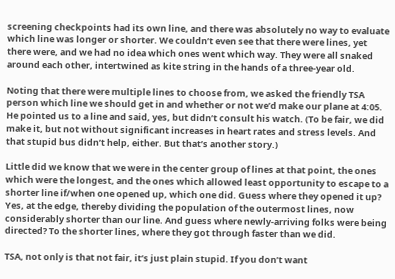screening checkpoints had its own line, and there was absolutely no way to evaluate which line was longer or shorter. We couldn’t even see that there were lines, yet there were, and we had no idea which ones went which way. They were all snaked around each other, intertwined as kite string in the hands of a three-year old.

Noting that there were multiple lines to choose from, we asked the friendly TSA person which line we should get in and whether or not we’d make our plane at 4:05. He pointed us to a line and said, yes, but didn’t consult his watch. (To be fair, we did make it, but not without significant increases in heart rates and stress levels. And that stupid bus didn’t help, either. But that’s another story.)

Little did we know that we were in the center group of lines at that point, the ones which were the longest, and the ones which allowed least opportunity to escape to a shorter line if/when one opened up, which one did. Guess where they opened it up? Yes, at the edge, thereby dividing the population of the outermost lines, now considerably shorter than our line. And guess where newly-arriving folks were being directed? To the shorter lines, where they got through faster than we did.

TSA, not only is that not fair, it’s just plain stupid. If you don’t want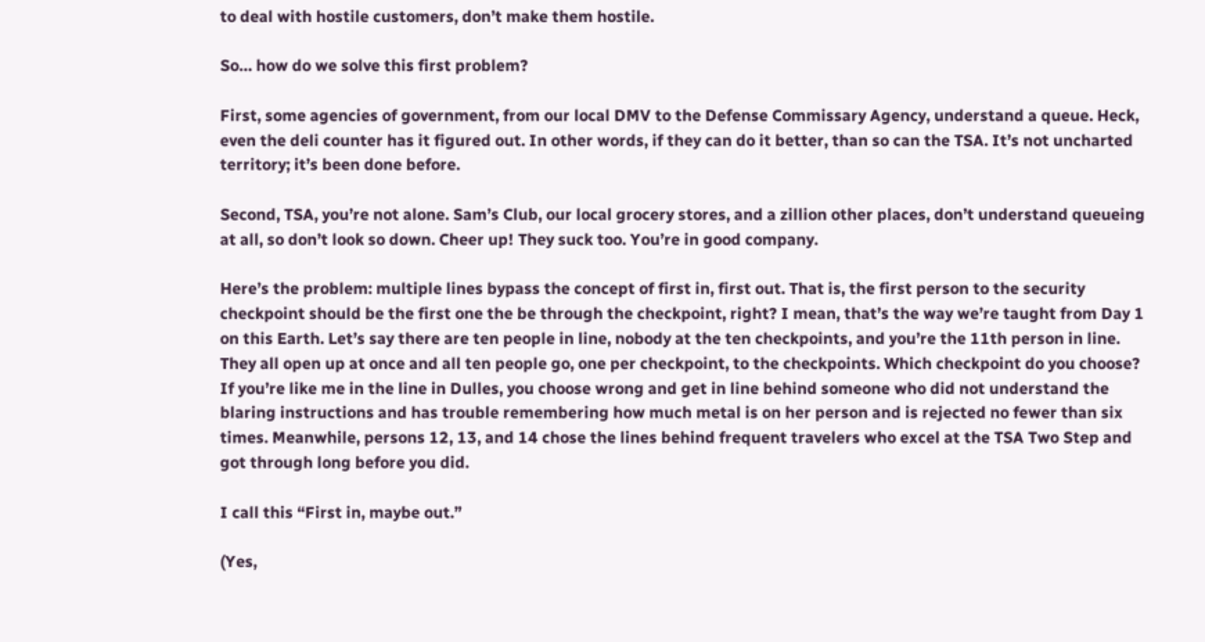to deal with hostile customers, don’t make them hostile.

So… how do we solve this first problem?

First, some agencies of government, from our local DMV to the Defense Commissary Agency, understand a queue. Heck, even the deli counter has it figured out. In other words, if they can do it better, than so can the TSA. It’s not uncharted territory; it’s been done before.

Second, TSA, you’re not alone. Sam’s Club, our local grocery stores, and a zillion other places, don’t understand queueing at all, so don’t look so down. Cheer up! They suck too. You’re in good company.

Here’s the problem: multiple lines bypass the concept of first in, first out. That is, the first person to the security checkpoint should be the first one the be through the checkpoint, right? I mean, that’s the way we’re taught from Day 1 on this Earth. Let’s say there are ten people in line, nobody at the ten checkpoints, and you’re the 11th person in line. They all open up at once and all ten people go, one per checkpoint, to the checkpoints. Which checkpoint do you choose? If you’re like me in the line in Dulles, you choose wrong and get in line behind someone who did not understand the blaring instructions and has trouble remembering how much metal is on her person and is rejected no fewer than six times. Meanwhile, persons 12, 13, and 14 chose the lines behind frequent travelers who excel at the TSA Two Step and got through long before you did.

I call this “First in, maybe out.”

(Yes,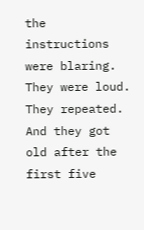the instructions were blaring. They were loud. They repeated. And they got old after the first five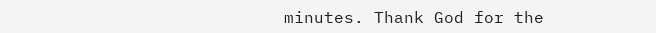minutes. Thank God for the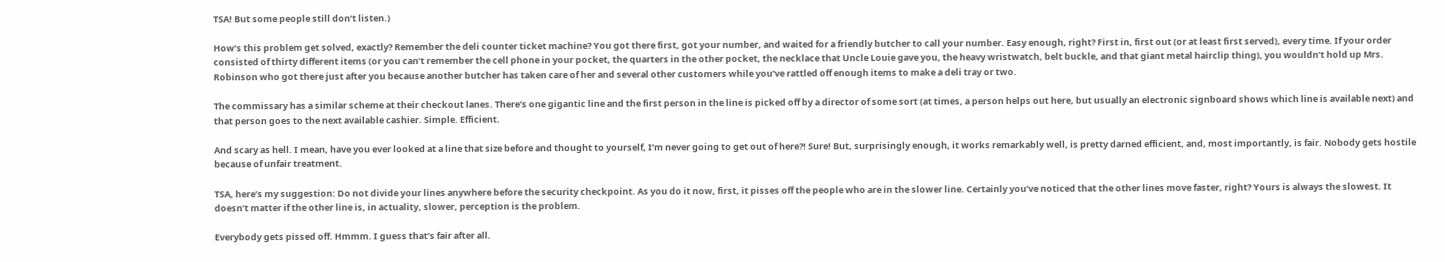TSA! But some people still don’t listen.)

How’s this problem get solved, exactly? Remember the deli counter ticket machine? You got there first, got your number, and waited for a friendly butcher to call your number. Easy enough, right? First in, first out (or at least first served), every time. If your order consisted of thirty different items (or you can’t remember the cell phone in your pocket, the quarters in the other pocket, the necklace that Uncle Louie gave you, the heavy wristwatch, belt buckle, and that giant metal hairclip thing), you wouldn’t hold up Mrs. Robinson who got there just after you because another butcher has taken care of her and several other customers while you’ve rattled off enough items to make a deli tray or two.

The commissary has a similar scheme at their checkout lanes. There’s one gigantic line and the first person in the line is picked off by a director of some sort (at times, a person helps out here, but usually an electronic signboard shows which line is available next) and that person goes to the next available cashier. Simple. Efficient.

And scary as hell. I mean, have you ever looked at a line that size before and thought to yourself, I’m never going to get out of here?! Sure! But, surprisingly enough, it works remarkably well, is pretty darned efficient, and, most importantly, is fair. Nobody gets hostile because of unfair treatment.

TSA, here’s my suggestion: Do not divide your lines anywhere before the security checkpoint. As you do it now, first, it pisses off the people who are in the slower line. Certainly you’ve noticed that the other lines move faster, right? Yours is always the slowest. It doesn’t matter if the other line is, in actuality, slower, perception is the problem.

Everybody gets pissed off. Hmmm. I guess that’s fair after all.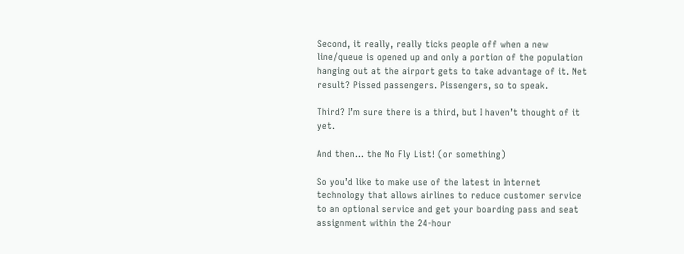Second, it really, really ticks people off when a new line/queue is opened up and only a portion of the population hanging out at the airport gets to take advantage of it. Net result? Pissed passengers. Pissengers, so to speak.

Third? I’m sure there is a third, but I haven’t thought of it yet.

And then… the No Fly List! (or something)

So you’d like to make use of the latest in Internet technology that allows airlines to reduce customer service to an optional service and get your boarding pass and seat assignment within the 24-hour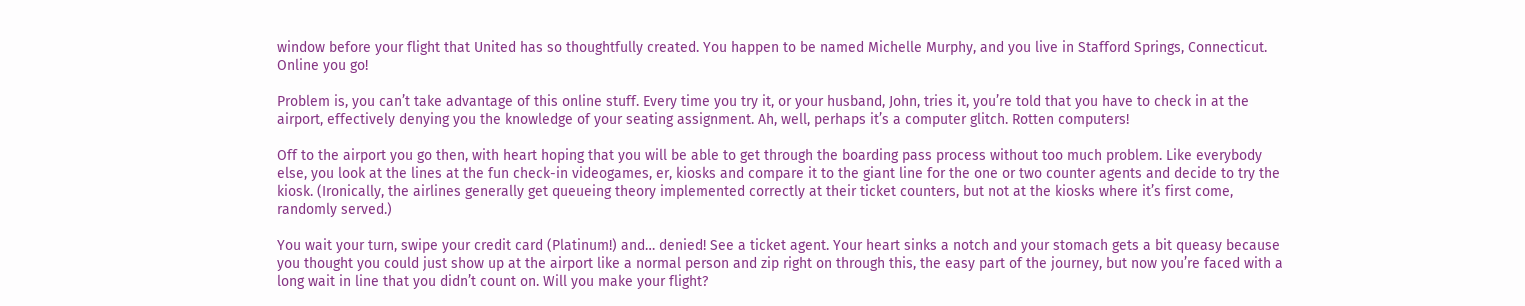window before your flight that United has so thoughtfully created. You happen to be named Michelle Murphy, and you live in Stafford Springs, Connecticut. Online you go!

Problem is, you can’t take advantage of this online stuff. Every time you try it, or your husband, John, tries it, you’re told that you have to check in at the airport, effectively denying you the knowledge of your seating assignment. Ah, well, perhaps it’s a computer glitch. Rotten computers!

Off to the airport you go then, with heart hoping that you will be able to get through the boarding pass process without too much problem. Like everybody else, you look at the lines at the fun check-in videogames, er, kiosks and compare it to the giant line for the one or two counter agents and decide to try the kiosk. (Ironically, the airlines generally get queueing theory implemented correctly at their ticket counters, but not at the kiosks where it’s first come, randomly served.)

You wait your turn, swipe your credit card (Platinum!) and… denied! See a ticket agent. Your heart sinks a notch and your stomach gets a bit queasy because you thought you could just show up at the airport like a normal person and zip right on through this, the easy part of the journey, but now you’re faced with a long wait in line that you didn’t count on. Will you make your flight?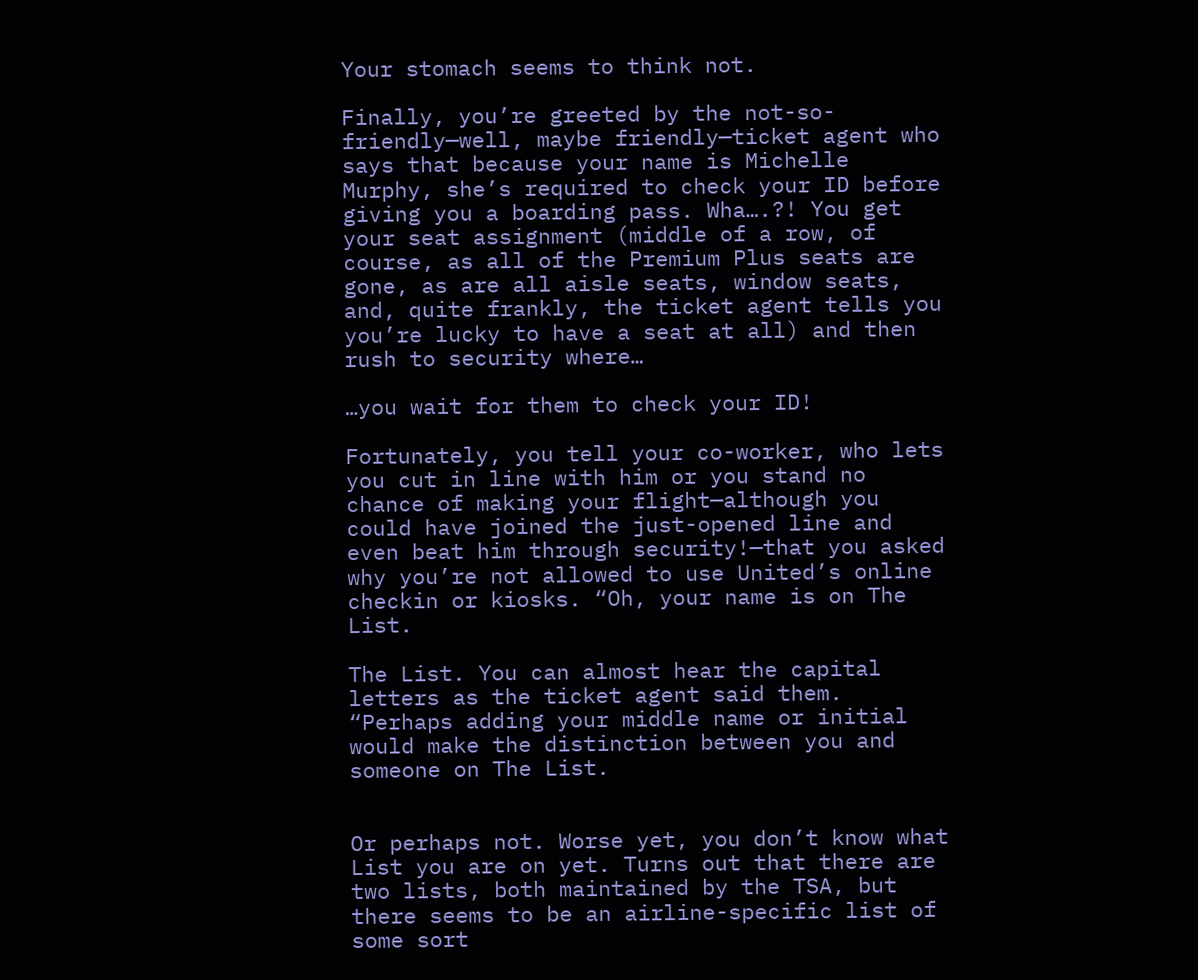Your stomach seems to think not.

Finally, you’re greeted by the not-so-friendly—well, maybe friendly—ticket agent who says that because your name is Michelle Murphy, she’s required to check your ID before giving you a boarding pass. Wha….?! You get your seat assignment (middle of a row, of course, as all of the Premium Plus seats are gone, as are all aisle seats, window seats, and, quite frankly, the ticket agent tells you you’re lucky to have a seat at all) and then rush to security where…

…you wait for them to check your ID!

Fortunately, you tell your co-worker, who lets you cut in line with him or you stand no chance of making your flight—although you could have joined the just-opened line and even beat him through security!—that you asked why you’re not allowed to use United’s online checkin or kiosks. “Oh, your name is on The List.

The List. You can almost hear the capital letters as the ticket agent said them. “Perhaps adding your middle name or initial would make the distinction between you and someone on The List.


Or perhaps not. Worse yet, you don’t know what List you are on yet. Turns out that there are two lists, both maintained by the TSA, but there seems to be an airline-specific list of some sort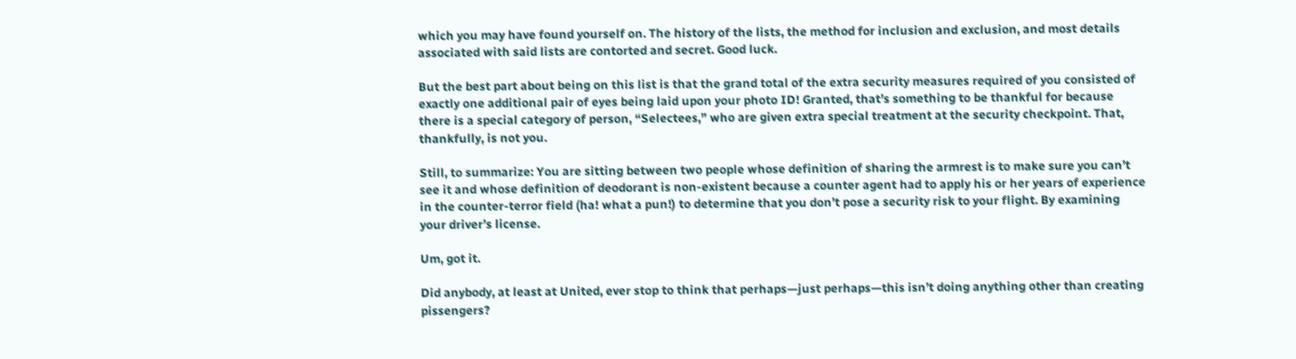which you may have found yourself on. The history of the lists, the method for inclusion and exclusion, and most details associated with said lists are contorted and secret. Good luck.

But the best part about being on this list is that the grand total of the extra security measures required of you consisted of exactly one additional pair of eyes being laid upon your photo ID! Granted, that’s something to be thankful for because there is a special category of person, “Selectees,” who are given extra special treatment at the security checkpoint. That, thankfully, is not you.

Still, to summarize: You are sitting between two people whose definition of sharing the armrest is to make sure you can’t see it and whose definition of deodorant is non-existent because a counter agent had to apply his or her years of experience in the counter-terror field (ha! what a pun!) to determine that you don’t pose a security risk to your flight. By examining your driver’s license.

Um, got it.

Did anybody, at least at United, ever stop to think that perhaps—just perhaps—this isn’t doing anything other than creating pissengers?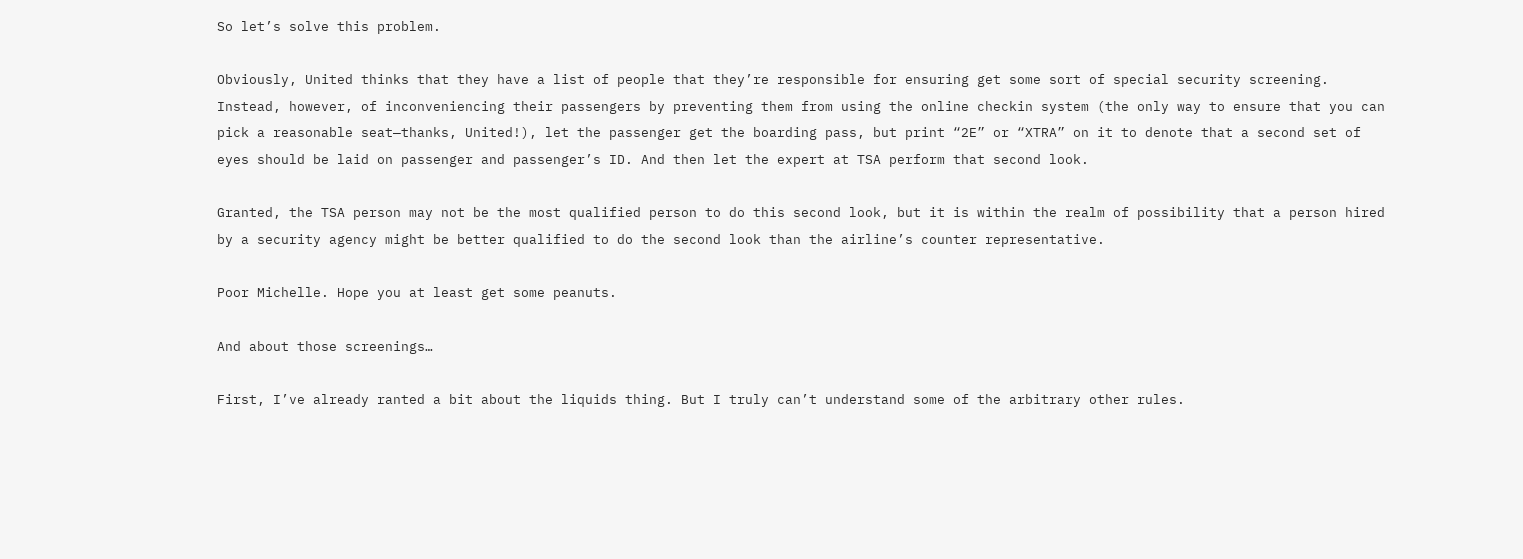So let’s solve this problem.

Obviously, United thinks that they have a list of people that they’re responsible for ensuring get some sort of special security screening. Instead, however, of inconveniencing their passengers by preventing them from using the online checkin system (the only way to ensure that you can pick a reasonable seat—thanks, United!), let the passenger get the boarding pass, but print “2E” or “XTRA” on it to denote that a second set of eyes should be laid on passenger and passenger’s ID. And then let the expert at TSA perform that second look.

Granted, the TSA person may not be the most qualified person to do this second look, but it is within the realm of possibility that a person hired by a security agency might be better qualified to do the second look than the airline’s counter representative.

Poor Michelle. Hope you at least get some peanuts.

And about those screenings…

First, I’ve already ranted a bit about the liquids thing. But I truly can’t understand some of the arbitrary other rules.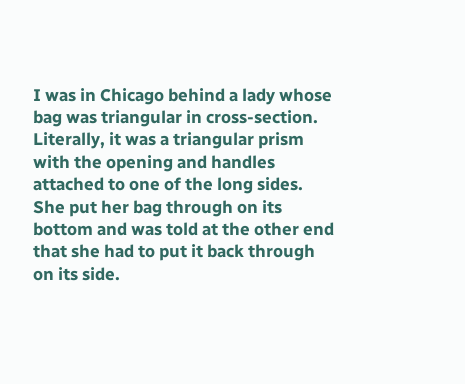I was in Chicago behind a lady whose bag was triangular in cross-section. Literally, it was a triangular prism with the opening and handles attached to one of the long sides. She put her bag through on its bottom and was told at the other end that she had to put it back through on its side.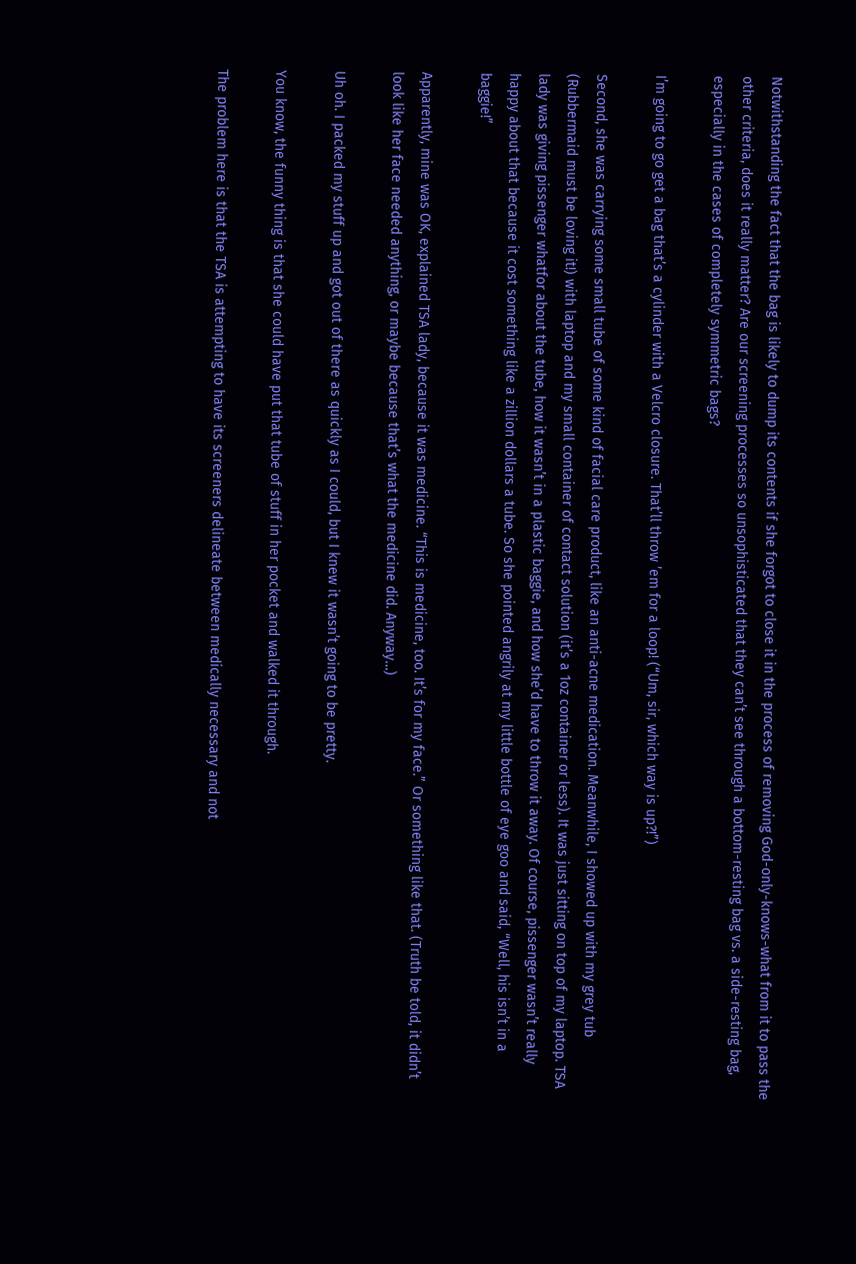Notwithstanding the fact that the bag is likely to dump its contents if she forgot to close it in the process of removing God-only-knows-what from it to pass the other criteria, does it really matter? Are our screening processes so unsophisticated that they can’t see through a bottom-resting bag vs. a side-resting bag, especially in the cases of completely symmetric bags?

I’m going to go get a bag that’s a cylinder with a Velcro closure. That’ll throw ’em for a loop! (“Um, sir, which way is up?!”)

Second, she was carrying some small tube of some kind of facial care product, like an anti-acne medication. Meanwhile, I showed up with my grey tub (Rubbermaid must be loving it!) with laptop and my small container of contact solution (it’s a 1oz container or less). It was just sitting on top of my laptop. TSA lady was giving pissenger whatfor about the tube, how it wasn’t in a plastic baggie, and how she’d have to throw it away. Of course, pissenger wasn’t really happy about that because it cost something like a zillion dollars a tube. So she pointed angrily at my little bottle of eye goo and said, “Well, his isn’t in a baggie!”

Apparently, mine was OK, explained TSA lady, because it was medicine. “This is medicine, too. It’s for my face.” Or something like that. (Truth be told, it didn’t look like her face needed anything, or maybe because that’s what the medicine did. Anyway…)

Uh oh. I packed my stuff up and got out of there as quickly as I could, but I knew it wasn’t going to be pretty.

You know, the funny thing is that she could have put that tube of stuff in her pocket and walked it through.

The problem here is that the TSA is attempting to have its screeners delineate between medically necessary and not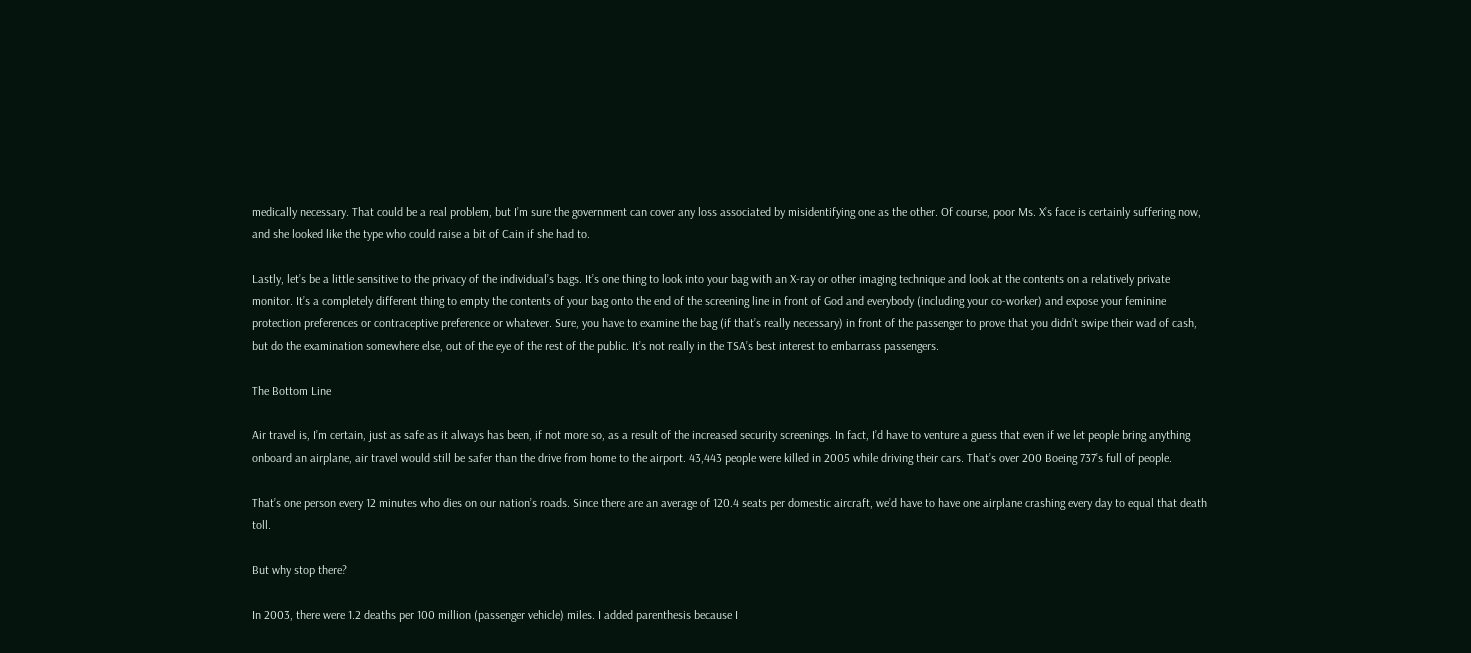medically necessary. That could be a real problem, but I’m sure the government can cover any loss associated by misidentifying one as the other. Of course, poor Ms. X’s face is certainly suffering now, and she looked like the type who could raise a bit of Cain if she had to.

Lastly, let’s be a little sensitive to the privacy of the individual’s bags. It’s one thing to look into your bag with an X-ray or other imaging technique and look at the contents on a relatively private monitor. It’s a completely different thing to empty the contents of your bag onto the end of the screening line in front of God and everybody (including your co-worker) and expose your feminine protection preferences or contraceptive preference or whatever. Sure, you have to examine the bag (if that’s really necessary) in front of the passenger to prove that you didn’t swipe their wad of cash, but do the examination somewhere else, out of the eye of the rest of the public. It’s not really in the TSA’s best interest to embarrass passengers.

The Bottom Line

Air travel is, I’m certain, just as safe as it always has been, if not more so, as a result of the increased security screenings. In fact, I’d have to venture a guess that even if we let people bring anything onboard an airplane, air travel would still be safer than the drive from home to the airport. 43,443 people were killed in 2005 while driving their cars. That’s over 200 Boeing 737’s full of people.

That’s one person every 12 minutes who dies on our nation’s roads. Since there are an average of 120.4 seats per domestic aircraft, we’d have to have one airplane crashing every day to equal that death toll.

But why stop there?

In 2003, there were 1.2 deaths per 100 million (passenger vehicle) miles. I added parenthesis because I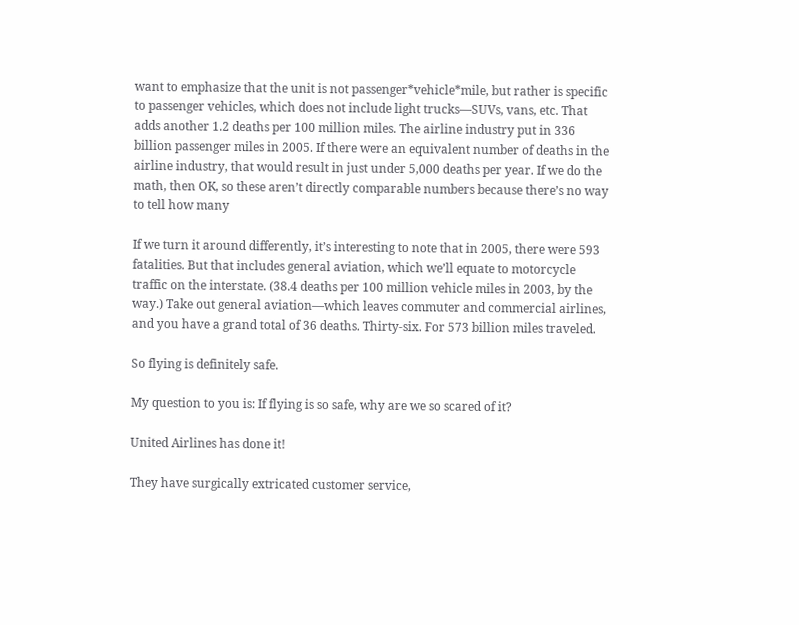want to emphasize that the unit is not passenger*vehicle*mile, but rather is specific to passenger vehicles, which does not include light trucks—SUVs, vans, etc. That adds another 1.2 deaths per 100 million miles. The airline industry put in 336 billion passenger miles in 2005. If there were an equivalent number of deaths in the airline industry, that would result in just under 5,000 deaths per year. If we do the math, then OK, so these aren’t directly comparable numbers because there’s no way to tell how many

If we turn it around differently, it’s interesting to note that in 2005, there were 593 fatalities. But that includes general aviation, which we’ll equate to motorcycle traffic on the interstate. (38.4 deaths per 100 million vehicle miles in 2003, by the way.) Take out general aviation—which leaves commuter and commercial airlines, and you have a grand total of 36 deaths. Thirty-six. For 573 billion miles traveled.

So flying is definitely safe.

My question to you is: If flying is so safe, why are we so scared of it?

United Airlines has done it!

They have surgically extricated customer service,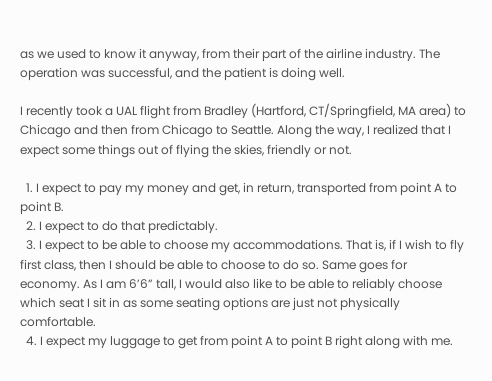as we used to know it anyway, from their part of the airline industry. The operation was successful, and the patient is doing well.

I recently took a UAL flight from Bradley (Hartford, CT/Springfield, MA area) to Chicago and then from Chicago to Seattle. Along the way, I realized that I expect some things out of flying the skies, friendly or not.

  1. I expect to pay my money and get, in return, transported from point A to point B.
  2. I expect to do that predictably.
  3. I expect to be able to choose my accommodations. That is, if I wish to fly first class, then I should be able to choose to do so. Same goes for economy. As I am 6’6” tall, I would also like to be able to reliably choose which seat I sit in as some seating options are just not physically comfortable.
  4. I expect my luggage to get from point A to point B right along with me.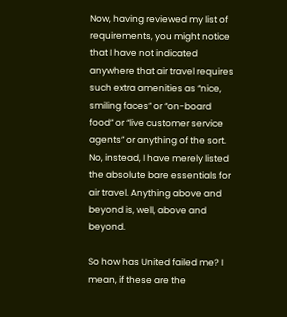Now, having reviewed my list of requirements, you might notice that I have not indicated anywhere that air travel requires such extra amenities as “nice, smiling faces” or “on-board food” or “live customer service agents” or anything of the sort. No, instead, I have merely listed the absolute bare essentials for air travel. Anything above and beyond is, well, above and beyond.

So how has United failed me? I mean, if these are the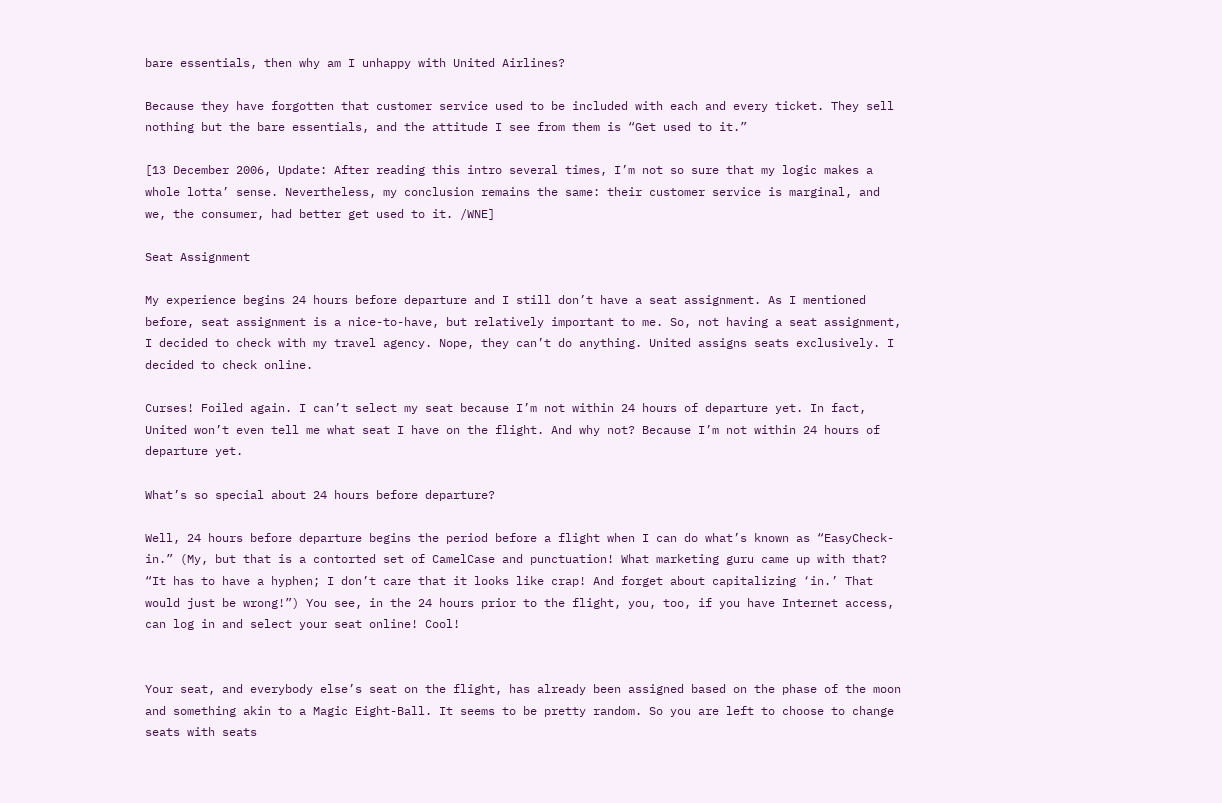bare essentials, then why am I unhappy with United Airlines?

Because they have forgotten that customer service used to be included with each and every ticket. They sell nothing but the bare essentials, and the attitude I see from them is “Get used to it.”

[13 December 2006, Update: After reading this intro several times, I’m not so sure that my logic makes a whole lotta’ sense. Nevertheless, my conclusion remains the same: their customer service is marginal, and we, the consumer, had better get used to it. /WNE]

Seat Assignment

My experience begins 24 hours before departure and I still don’t have a seat assignment. As I mentioned before, seat assignment is a nice-to-have, but relatively important to me. So, not having a seat assignment, I decided to check with my travel agency. Nope, they can’t do anything. United assigns seats exclusively. I decided to check online.

Curses! Foiled again. I can’t select my seat because I’m not within 24 hours of departure yet. In fact, United won’t even tell me what seat I have on the flight. And why not? Because I’m not within 24 hours of departure yet.

What’s so special about 24 hours before departure?

Well, 24 hours before departure begins the period before a flight when I can do what’s known as “EasyCheck-in.” (My, but that is a contorted set of CamelCase and punctuation! What marketing guru came up with that? “It has to have a hyphen; I don’t care that it looks like crap! And forget about capitalizing ‘in.’ That would just be wrong!”) You see, in the 24 hours prior to the flight, you, too, if you have Internet access, can log in and select your seat online! Cool!


Your seat, and everybody else’s seat on the flight, has already been assigned based on the phase of the moon and something akin to a Magic Eight-Ball. It seems to be pretty random. So you are left to choose to change seats with seats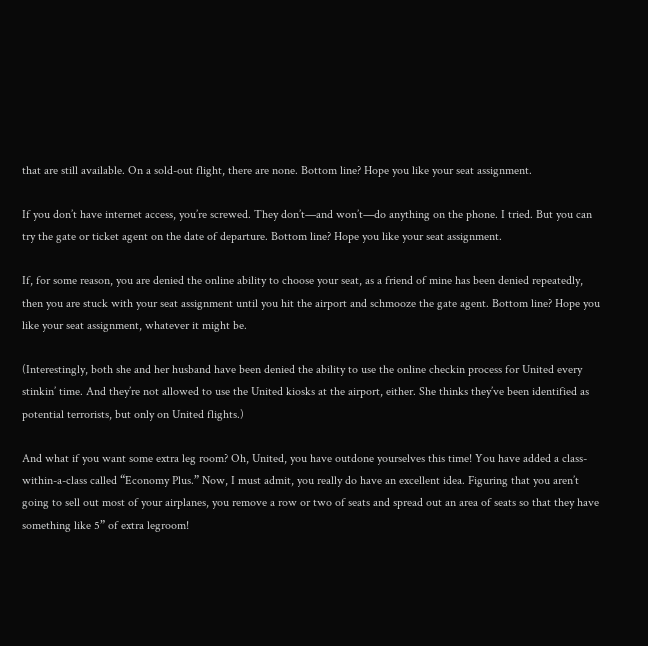that are still available. On a sold-out flight, there are none. Bottom line? Hope you like your seat assignment.

If you don’t have internet access, you’re screwed. They don’t—and won’t—do anything on the phone. I tried. But you can try the gate or ticket agent on the date of departure. Bottom line? Hope you like your seat assignment.

If, for some reason, you are denied the online ability to choose your seat, as a friend of mine has been denied repeatedly, then you are stuck with your seat assignment until you hit the airport and schmooze the gate agent. Bottom line? Hope you like your seat assignment, whatever it might be.

(Interestingly, both she and her husband have been denied the ability to use the online checkin process for United every stinkin’ time. And they’re not allowed to use the United kiosks at the airport, either. She thinks they’ve been identified as potential terrorists, but only on United flights.)

And what if you want some extra leg room? Oh, United, you have outdone yourselves this time! You have added a class-within-a-class called “Economy Plus.” Now, I must admit, you really do have an excellent idea. Figuring that you aren’t going to sell out most of your airplanes, you remove a row or two of seats and spread out an area of seats so that they have something like 5” of extra legroom!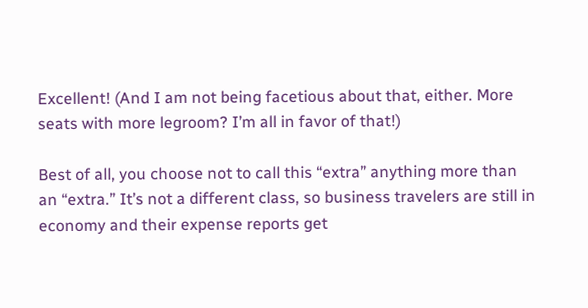Excellent! (And I am not being facetious about that, either. More seats with more legroom? I’m all in favor of that!)

Best of all, you choose not to call this “extra” anything more than an “extra.” It’s not a different class, so business travelers are still in economy and their expense reports get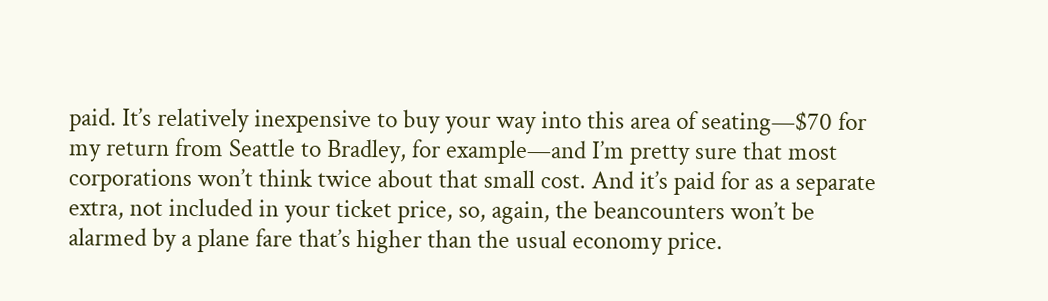paid. It’s relatively inexpensive to buy your way into this area of seating—$70 for my return from Seattle to Bradley, for example—and I’m pretty sure that most corporations won’t think twice about that small cost. And it’s paid for as a separate extra, not included in your ticket price, so, again, the beancounters won’t be alarmed by a plane fare that’s higher than the usual economy price.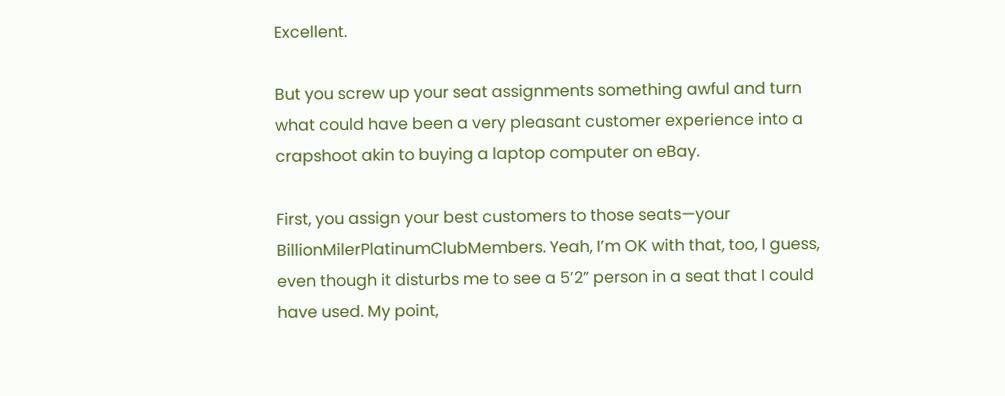Excellent.

But you screw up your seat assignments something awful and turn what could have been a very pleasant customer experience into a crapshoot akin to buying a laptop computer on eBay.

First, you assign your best customers to those seats—your BillionMilerPlatinumClubMembers. Yeah, I’m OK with that, too, I guess, even though it disturbs me to see a 5’2” person in a seat that I could have used. My point,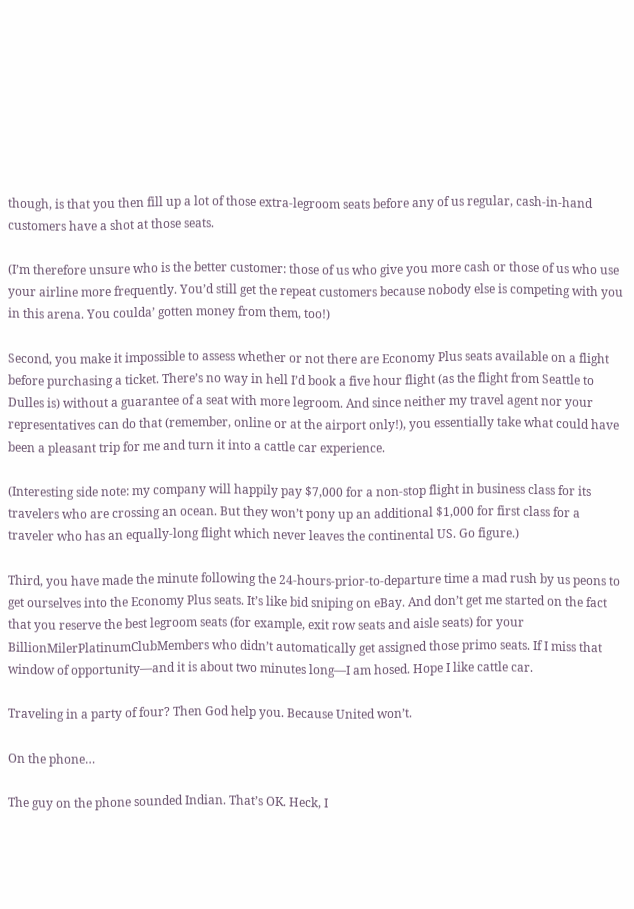though, is that you then fill up a lot of those extra-legroom seats before any of us regular, cash-in-hand customers have a shot at those seats.

(I’m therefore unsure who is the better customer: those of us who give you more cash or those of us who use your airline more frequently. You’d still get the repeat customers because nobody else is competing with you in this arena. You coulda’ gotten money from them, too!)

Second, you make it impossible to assess whether or not there are Economy Plus seats available on a flight before purchasing a ticket. There’s no way in hell I’d book a five hour flight (as the flight from Seattle to Dulles is) without a guarantee of a seat with more legroom. And since neither my travel agent nor your representatives can do that (remember, online or at the airport only!), you essentially take what could have been a pleasant trip for me and turn it into a cattle car experience.

(Interesting side note: my company will happily pay $7,000 for a non-stop flight in business class for its travelers who are crossing an ocean. But they won’t pony up an additional $1,000 for first class for a traveler who has an equally-long flight which never leaves the continental US. Go figure.)

Third, you have made the minute following the 24-hours-prior-to-departure time a mad rush by us peons to get ourselves into the Economy Plus seats. It’s like bid sniping on eBay. And don’t get me started on the fact that you reserve the best legroom seats (for example, exit row seats and aisle seats) for your BillionMilerPlatinumClubMembers who didn’t automatically get assigned those primo seats. If I miss that window of opportunity—and it is about two minutes long—I am hosed. Hope I like cattle car.

Traveling in a party of four? Then God help you. Because United won’t.

On the phone…

The guy on the phone sounded Indian. That’s OK. Heck, I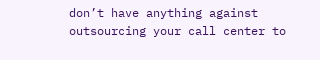don’t have anything against outsourcing your call center to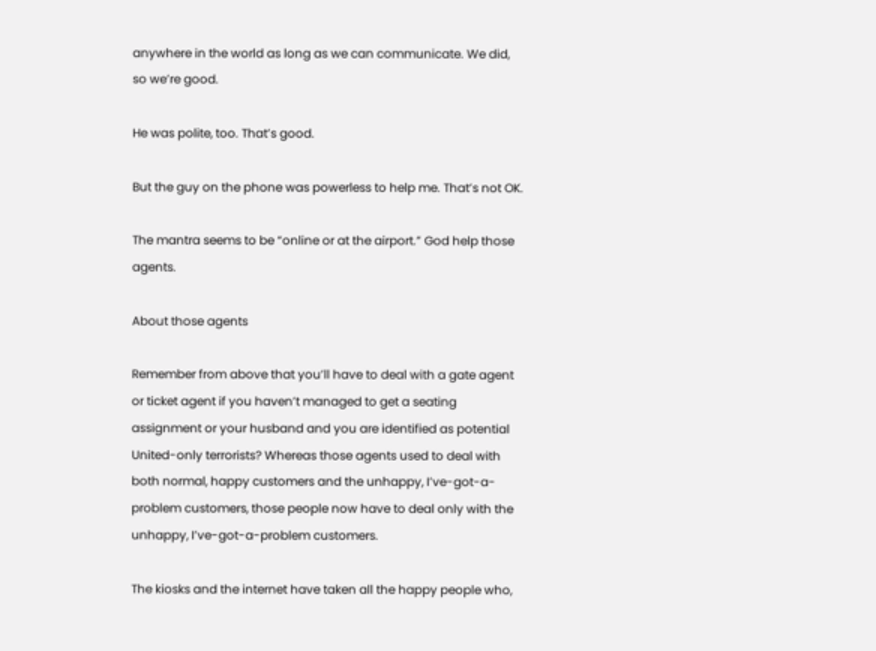anywhere in the world as long as we can communicate. We did, so we’re good.

He was polite, too. That’s good.

But the guy on the phone was powerless to help me. That’s not OK.

The mantra seems to be “online or at the airport.” God help those agents.

About those agents

Remember from above that you’ll have to deal with a gate agent or ticket agent if you haven’t managed to get a seating assignment or your husband and you are identified as potential United-only terrorists? Whereas those agents used to deal with both normal, happy customers and the unhappy, I’ve-got-a-problem customers, those people now have to deal only with the unhappy, I’ve-got-a-problem customers.

The kiosks and the internet have taken all the happy people who,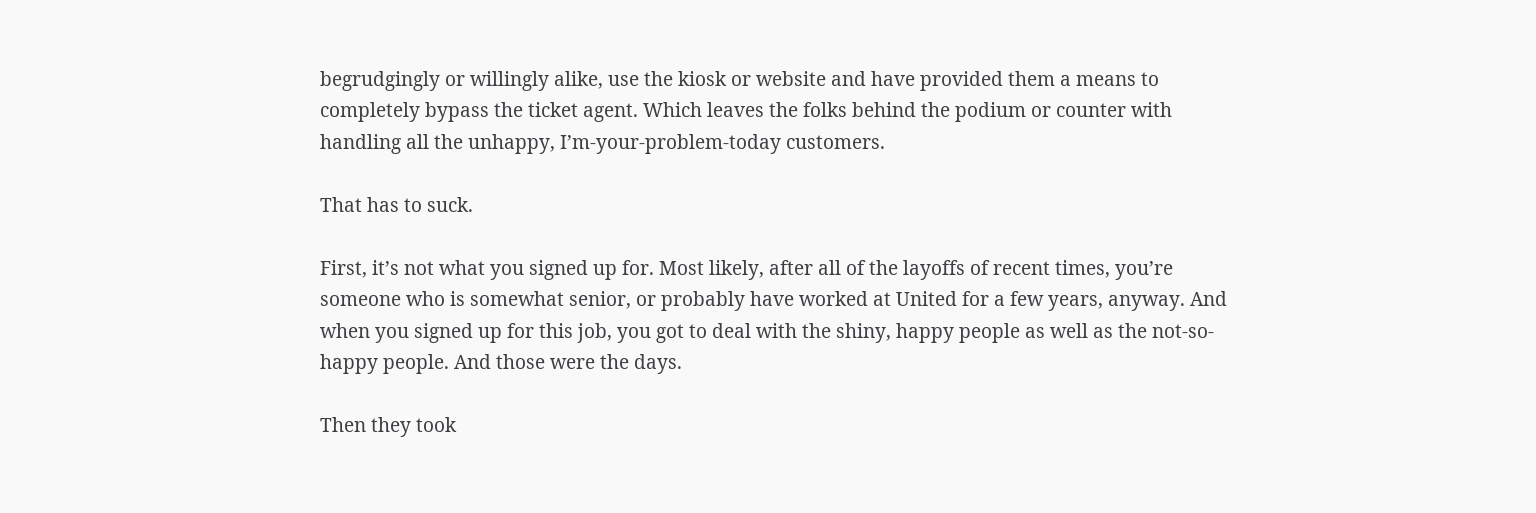begrudgingly or willingly alike, use the kiosk or website and have provided them a means to completely bypass the ticket agent. Which leaves the folks behind the podium or counter with handling all the unhappy, I’m-your-problem-today customers.

That has to suck.

First, it’s not what you signed up for. Most likely, after all of the layoffs of recent times, you’re someone who is somewhat senior, or probably have worked at United for a few years, anyway. And when you signed up for this job, you got to deal with the shiny, happy people as well as the not-so-happy people. And those were the days.

Then they took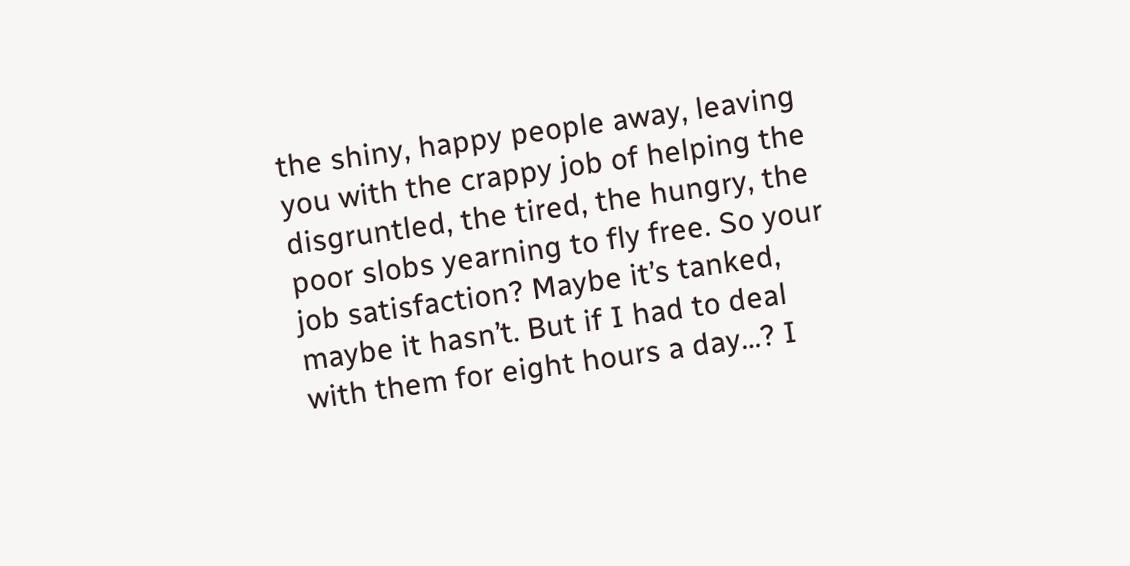the shiny, happy people away, leaving you with the crappy job of helping the disgruntled, the tired, the hungry, the poor slobs yearning to fly free. So your job satisfaction? Maybe it’s tanked, maybe it hasn’t. But if I had to deal with them for eight hours a day…? I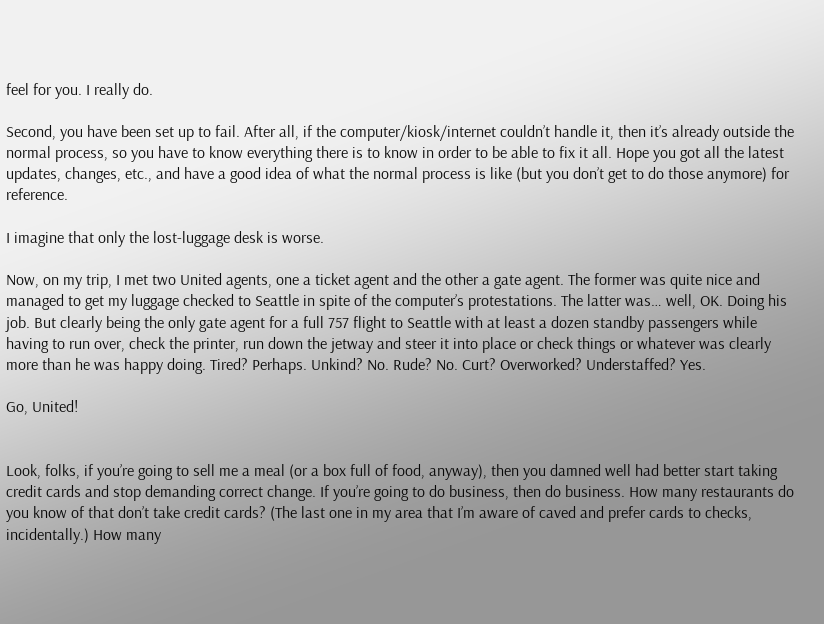feel for you. I really do.

Second, you have been set up to fail. After all, if the computer/kiosk/internet couldn’t handle it, then it’s already outside the normal process, so you have to know everything there is to know in order to be able to fix it all. Hope you got all the latest updates, changes, etc., and have a good idea of what the normal process is like (but you don’t get to do those anymore) for reference.

I imagine that only the lost-luggage desk is worse.

Now, on my trip, I met two United agents, one a ticket agent and the other a gate agent. The former was quite nice and managed to get my luggage checked to Seattle in spite of the computer’s protestations. The latter was… well, OK. Doing his job. But clearly being the only gate agent for a full 757 flight to Seattle with at least a dozen standby passengers while having to run over, check the printer, run down the jetway and steer it into place or check things or whatever was clearly more than he was happy doing. Tired? Perhaps. Unkind? No. Rude? No. Curt? Overworked? Understaffed? Yes.

Go, United!


Look, folks, if you’re going to sell me a meal (or a box full of food, anyway), then you damned well had better start taking credit cards and stop demanding correct change. If you’re going to do business, then do business. How many restaurants do you know of that don’t take credit cards? (The last one in my area that I’m aware of caved and prefer cards to checks, incidentally.) How many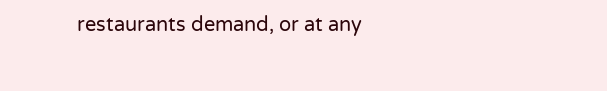restaurants demand, or at any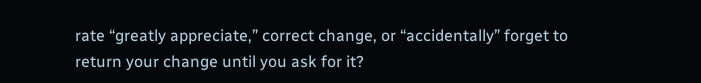rate “greatly appreciate,” correct change, or “accidentally” forget to return your change until you ask for it?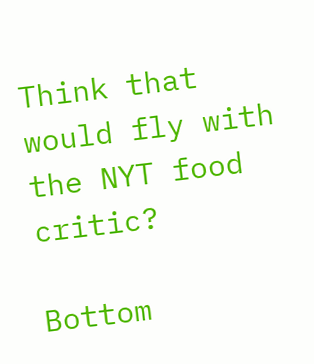Think that would fly with the NYT food critic?

Bottom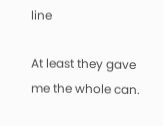line

At least they gave me the whole can.